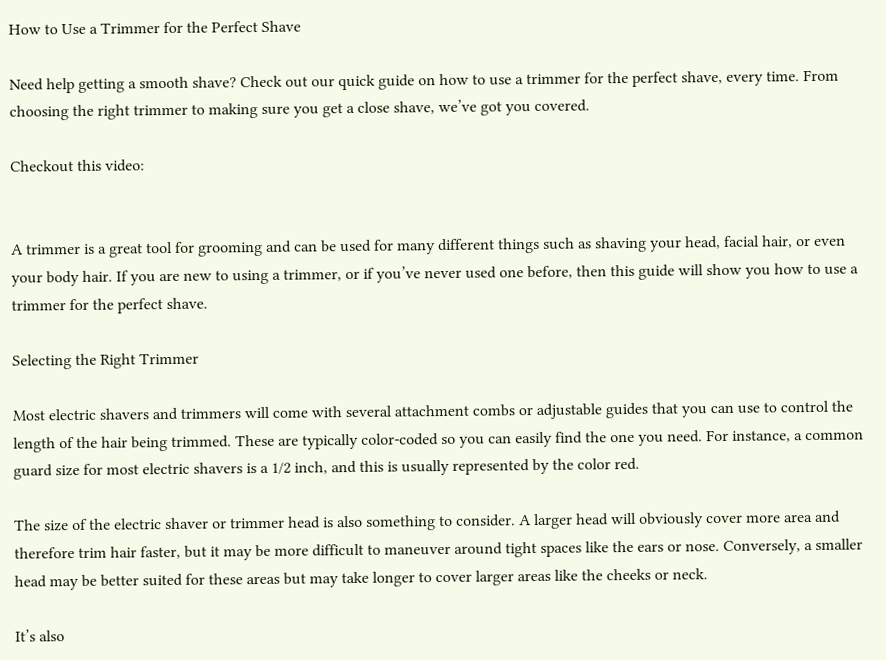How to Use a Trimmer for the Perfect Shave

Need help getting a smooth shave? Check out our quick guide on how to use a trimmer for the perfect shave, every time. From choosing the right trimmer to making sure you get a close shave, we’ve got you covered.

Checkout this video:


A trimmer is a great tool for grooming and can be used for many different things such as shaving your head, facial hair, or even your body hair. If you are new to using a trimmer, or if you’ve never used one before, then this guide will show you how to use a trimmer for the perfect shave.

Selecting the Right Trimmer

Most electric shavers and trimmers will come with several attachment combs or adjustable guides that you can use to control the length of the hair being trimmed. These are typically color-coded so you can easily find the one you need. For instance, a common guard size for most electric shavers is a 1/2 inch, and this is usually represented by the color red.

The size of the electric shaver or trimmer head is also something to consider. A larger head will obviously cover more area and therefore trim hair faster, but it may be more difficult to maneuver around tight spaces like the ears or nose. Conversely, a smaller head may be better suited for these areas but may take longer to cover larger areas like the cheeks or neck.

It’s also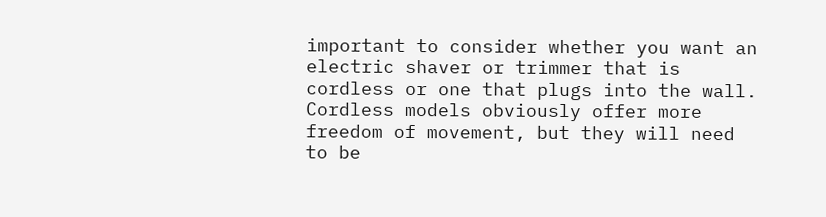important to consider whether you want an electric shaver or trimmer that is cordless or one that plugs into the wall. Cordless models obviously offer more freedom of movement, but they will need to be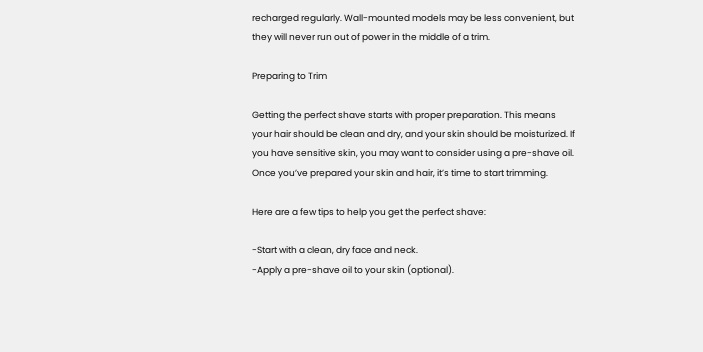recharged regularly. Wall-mounted models may be less convenient, but they will never run out of power in the middle of a trim.

Preparing to Trim

Getting the perfect shave starts with proper preparation. This means your hair should be clean and dry, and your skin should be moisturized. If you have sensitive skin, you may want to consider using a pre-shave oil. Once you’ve prepared your skin and hair, it’s time to start trimming.

Here are a few tips to help you get the perfect shave:

-Start with a clean, dry face and neck.
-Apply a pre-shave oil to your skin (optional).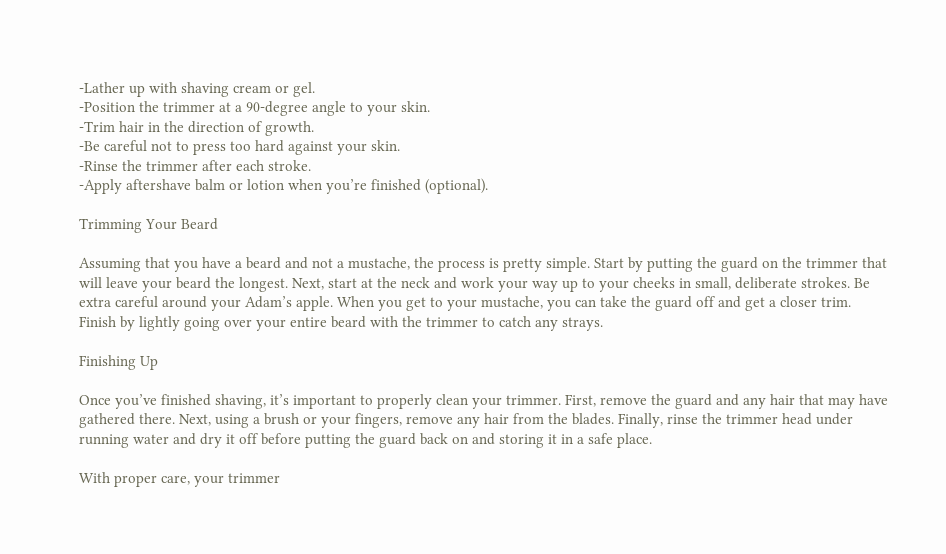-Lather up with shaving cream or gel.
-Position the trimmer at a 90-degree angle to your skin.
-Trim hair in the direction of growth.
-Be careful not to press too hard against your skin.
-Rinse the trimmer after each stroke.
-Apply aftershave balm or lotion when you’re finished (optional).

Trimming Your Beard

Assuming that you have a beard and not a mustache, the process is pretty simple. Start by putting the guard on the trimmer that will leave your beard the longest. Next, start at the neck and work your way up to your cheeks in small, deliberate strokes. Be extra careful around your Adam’s apple. When you get to your mustache, you can take the guard off and get a closer trim. Finish by lightly going over your entire beard with the trimmer to catch any strays.

Finishing Up

Once you’ve finished shaving, it’s important to properly clean your trimmer. First, remove the guard and any hair that may have gathered there. Next, using a brush or your fingers, remove any hair from the blades. Finally, rinse the trimmer head under running water and dry it off before putting the guard back on and storing it in a safe place.

With proper care, your trimmer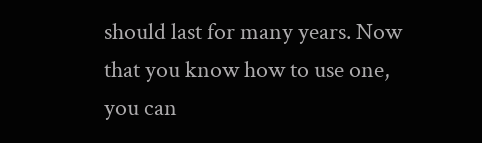should last for many years. Now that you know how to use one, you can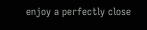enjoy a perfectly close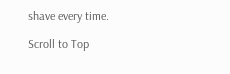shave every time.

Scroll to Top